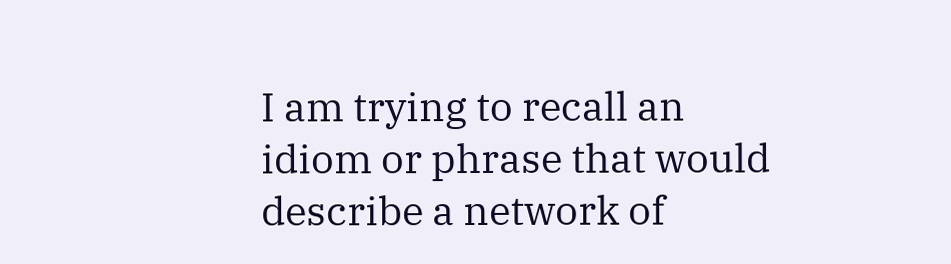I am trying to recall an idiom or phrase that would describe a network of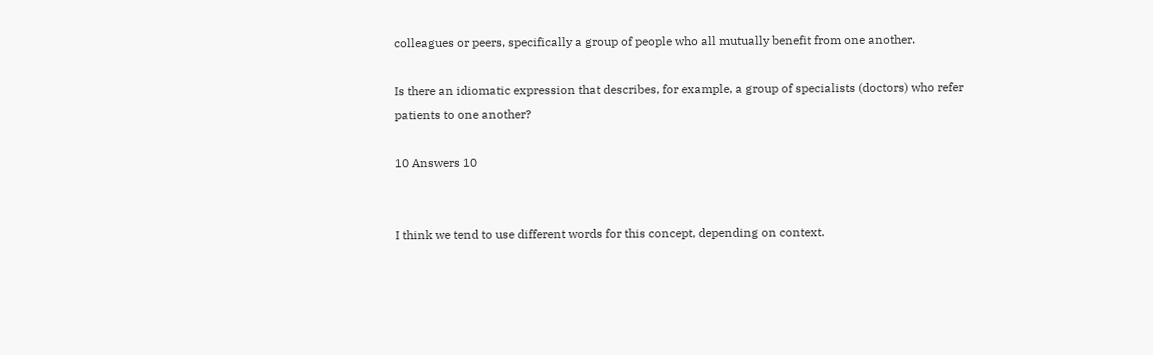colleagues or peers, specifically a group of people who all mutually benefit from one another.

Is there an idiomatic expression that describes, for example, a group of specialists (doctors) who refer patients to one another?

10 Answers 10


I think we tend to use different words for this concept, depending on context.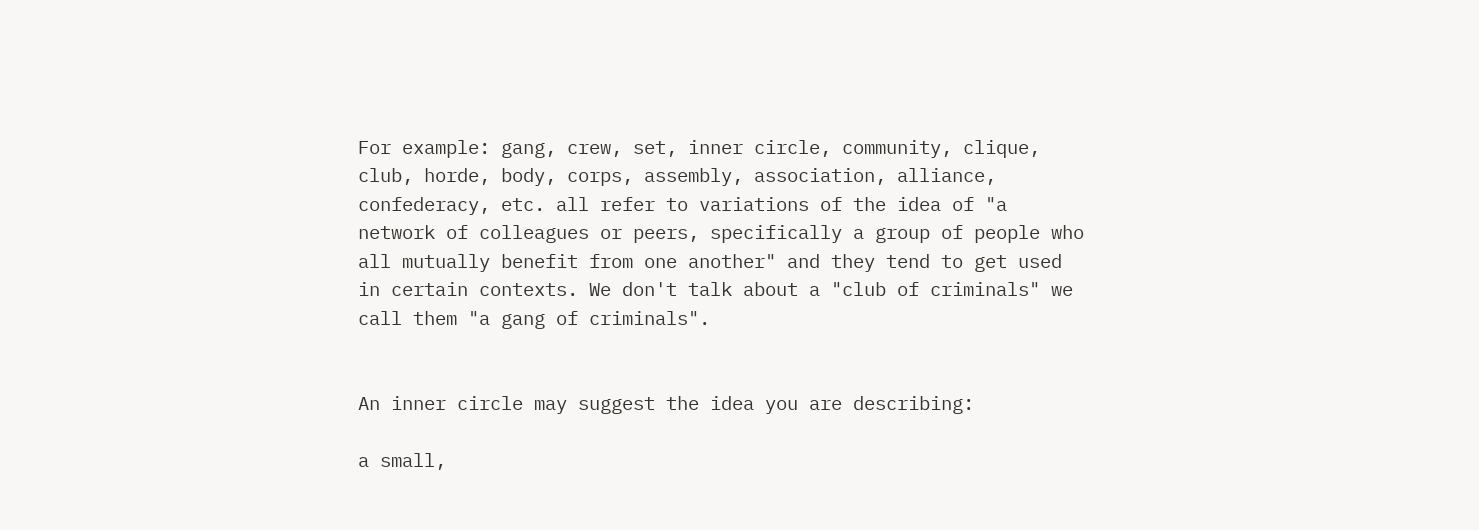For example: gang, crew, set, inner circle, community, clique, club, horde, body, corps, assembly, association, alliance, confederacy, etc. all refer to variations of the idea of "a network of colleagues or peers, specifically a group of people who all mutually benefit from one another" and they tend to get used in certain contexts. We don't talk about a "club of criminals" we call them "a gang of criminals".


An inner circle may suggest the idea you are describing:

a small,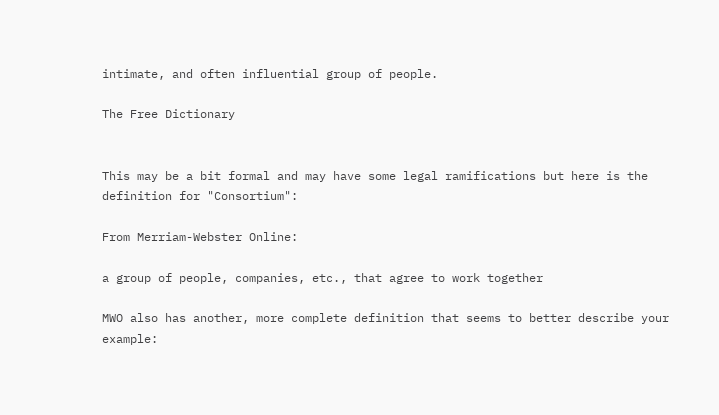intimate, and often influential group of people.

The Free Dictionary


This may be a bit formal and may have some legal ramifications but here is the definition for "Consortium":

From Merriam-Webster Online:

a group of people, companies, etc., that agree to work together

MWO also has another, more complete definition that seems to better describe your example: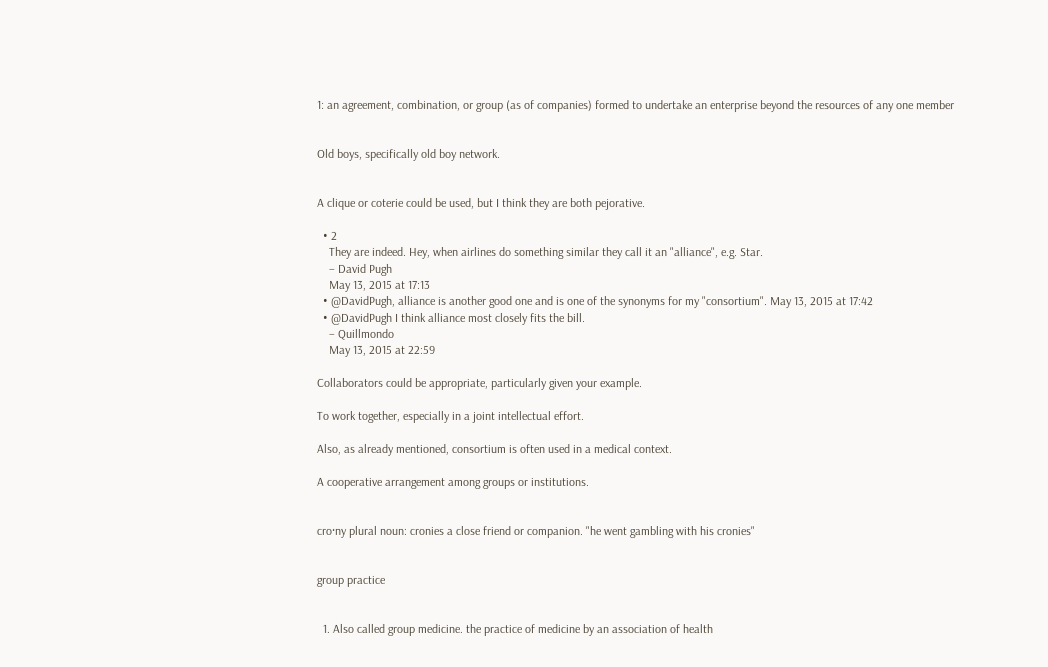1: an agreement, combination, or group (as of companies) formed to undertake an enterprise beyond the resources of any one member


Old boys, specifically old boy network.


A clique or coterie could be used, but I think they are both pejorative.

  • 2
    They are indeed. Hey, when airlines do something similar they call it an "alliance", e.g. Star.
    – David Pugh
    May 13, 2015 at 17:13
  • @DavidPugh, alliance is another good one and is one of the synonyms for my "consortium". May 13, 2015 at 17:42
  • @DavidPugh I think alliance most closely fits the bill.
    – Quillmondo
    May 13, 2015 at 22:59

Collaborators could be appropriate, particularly given your example.

To work together, especially in a joint intellectual effort.

Also, as already mentioned, consortium is often used in a medical context.

A cooperative arrangement among groups or institutions.


cro·ny plural noun: cronies a close friend or companion. "he went gambling with his cronies"


group practice


  1. Also called group medicine. the practice of medicine by an association of health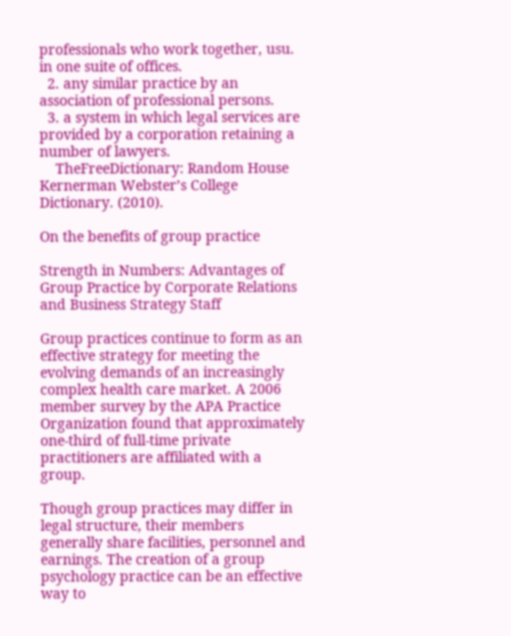professionals who work together, usu. in one suite of offices.
  2. any similar practice by an association of professional persons.
  3. a system in which legal services are provided by a corporation retaining a number of lawyers.
    TheFreeDictionary: Random House Kernerman Webster’s College Dictionary. (2010).

On the benefits of group practice

Strength in Numbers: Advantages of Group Practice by Corporate Relations and Business Strategy Staff

Group practices continue to form as an effective strategy for meeting the evolving demands of an increasingly complex health care market. A 2006 member survey by the APA Practice Organization found that approximately one-third of full-time private practitioners are affiliated with a group.

Though group practices may differ in legal structure, their members generally share facilities, personnel and earnings. The creation of a group psychology practice can be an effective way to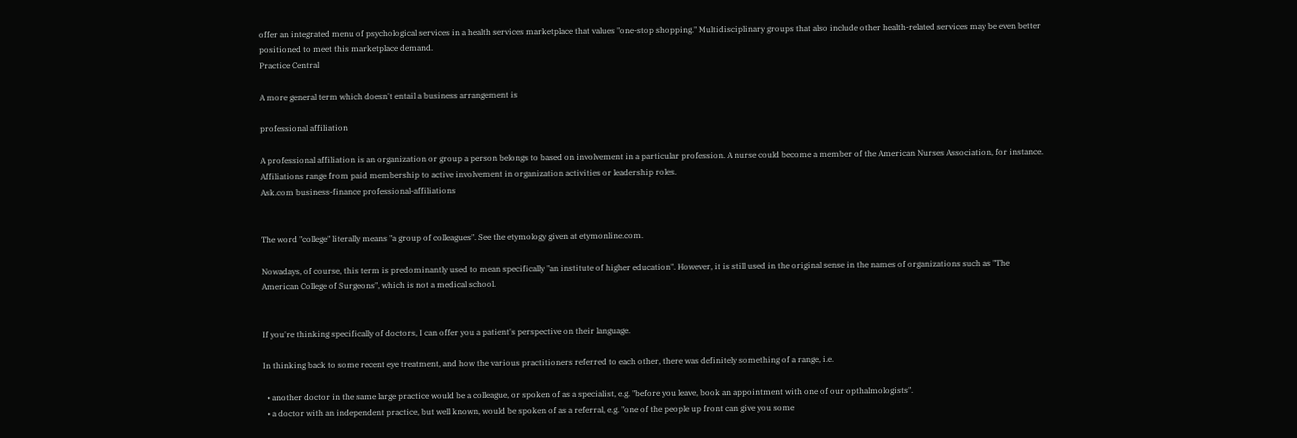offer an integrated menu of psychological services in a health services marketplace that values "one-stop shopping." Multidisciplinary groups that also include other health-related services may be even better positioned to meet this marketplace demand.
Practice Central

A more general term which doesn't entail a business arrangement is

professional affiliation

A professional affiliation is an organization or group a person belongs to based on involvement in a particular profession. A nurse could become a member of the American Nurses Association, for instance. Affiliations range from paid membership to active involvement in organization activities or leadership roles.
Ask.com business-finance professional-affiliations


The word "college" literally means "a group of colleagues". See the etymology given at etymonline.com.

Nowadays, of course, this term is predominantly used to mean specifically "an institute of higher education". However, it is still used in the original sense in the names of organizations such as "The American College of Surgeons", which is not a medical school.


If you're thinking specifically of doctors, I can offer you a patient's perspective on their language.

In thinking back to some recent eye treatment, and how the various practitioners referred to each other, there was definitely something of a range, i.e.

  • another doctor in the same large practice would be a colleague, or spoken of as a specialist, e.g. "before you leave, book an appointment with one of our opthalmologists".
  • a doctor with an independent practice, but well known, would be spoken of as a referral, e.g. "one of the people up front can give you some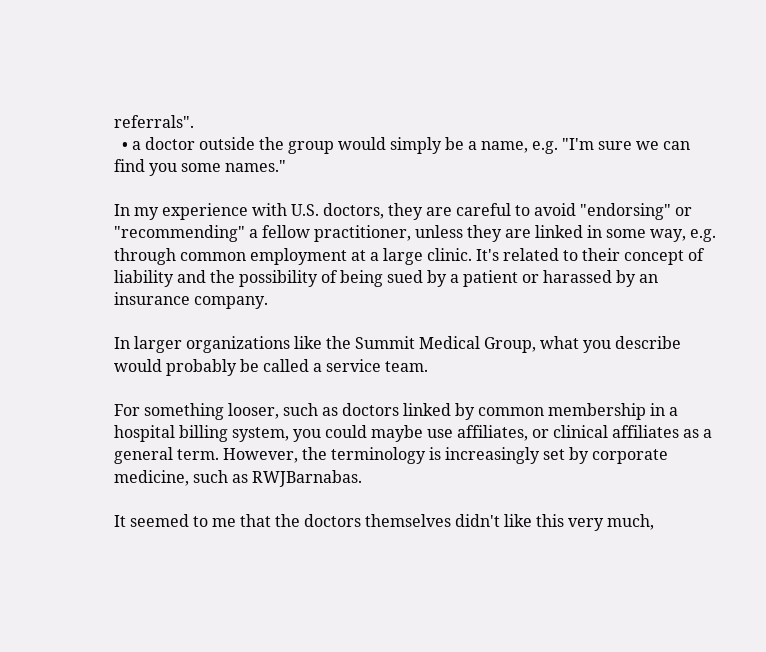referrals".
  • a doctor outside the group would simply be a name, e.g. "I'm sure we can find you some names."

In my experience with U.S. doctors, they are careful to avoid "endorsing" or "recommending" a fellow practitioner, unless they are linked in some way, e.g. through common employment at a large clinic. It's related to their concept of liability and the possibility of being sued by a patient or harassed by an insurance company.

In larger organizations like the Summit Medical Group, what you describe would probably be called a service team.

For something looser, such as doctors linked by common membership in a hospital billing system, you could maybe use affiliates, or clinical affiliates as a general term. However, the terminology is increasingly set by corporate medicine, such as RWJBarnabas.

It seemed to me that the doctors themselves didn't like this very much,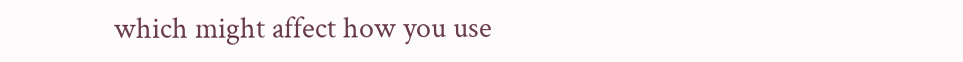which might affect how you use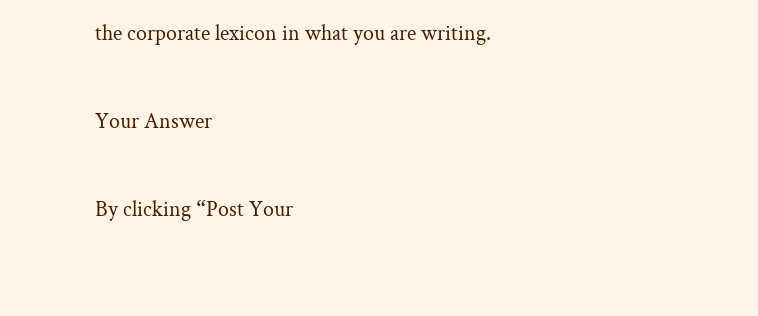the corporate lexicon in what you are writing.

Your Answer

By clicking “Post Your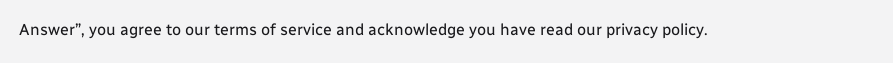Answer”, you agree to our terms of service and acknowledge you have read our privacy policy.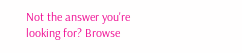Not the answer you're looking for? Browse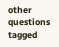other questions tagged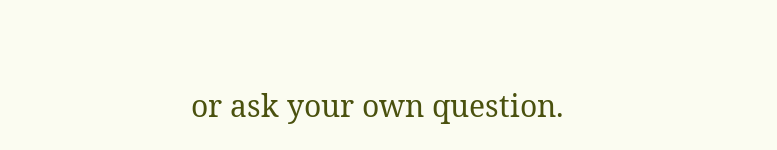or ask your own question.